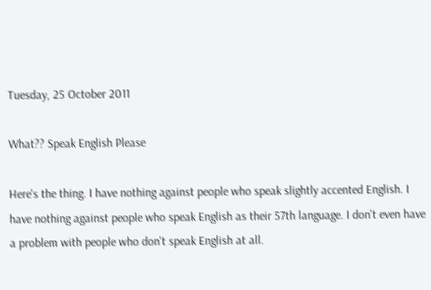Tuesday, 25 October 2011

What?? Speak English Please

Here's the thing. I have nothing against people who speak slightly accented English. I have nothing against people who speak English as their 57th language. I don't even have a problem with people who don't speak English at all.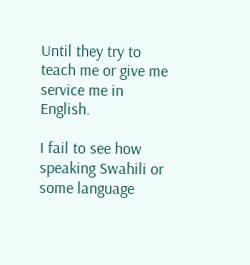Until they try to teach me or give me service me in English.

I fail to see how speaking Swahili or some language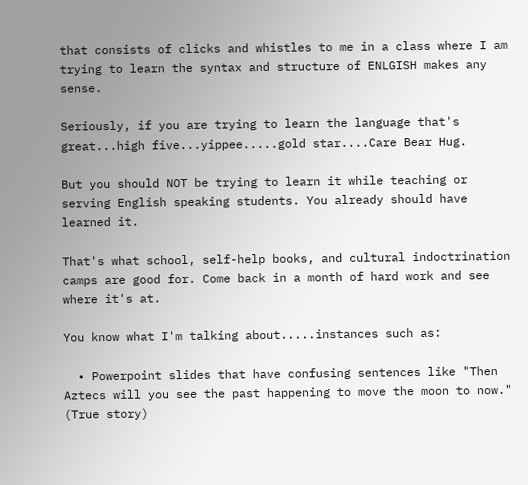that consists of clicks and whistles to me in a class where I am trying to learn the syntax and structure of ENLGISH makes any sense.

Seriously, if you are trying to learn the language that's great...high five...yippee.....gold star....Care Bear Hug.

But you should NOT be trying to learn it while teaching or serving English speaking students. You already should have learned it.

That's what school, self-help books, and cultural indoctrination camps are good for. Come back in a month of hard work and see where it's at.

You know what I'm talking about.....instances such as:

  • Powerpoint slides that have confusing sentences like "Then Aztecs will you see the past happening to move the moon to now." (True story)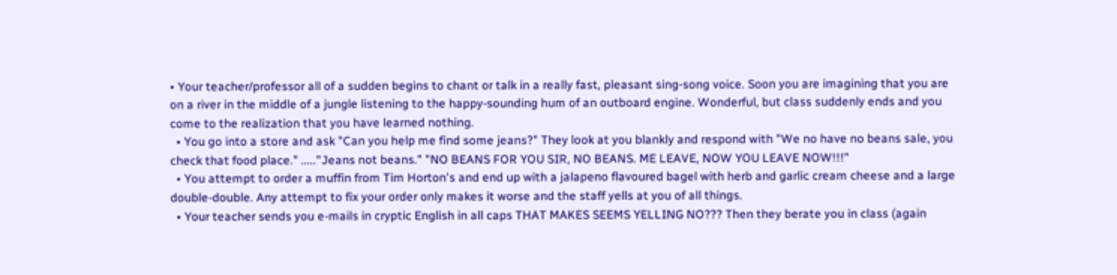• Your teacher/professor all of a sudden begins to chant or talk in a really fast, pleasant sing-song voice. Soon you are imagining that you are on a river in the middle of a jungle listening to the happy-sounding hum of an outboard engine. Wonderful, but class suddenly ends and you come to the realization that you have learned nothing.
  • You go into a store and ask "Can you help me find some jeans?" They look at you blankly and respond with "We no have no beans sale, you check that food place." ....."Jeans not beans." "NO BEANS FOR YOU SIR, NO BEANS. ME LEAVE, NOW YOU LEAVE NOW!!!"
  • You attempt to order a muffin from Tim Horton's and end up with a jalapeno flavoured bagel with herb and garlic cream cheese and a large double-double. Any attempt to fix your order only makes it worse and the staff yells at you of all things.
  • Your teacher sends you e-mails in cryptic English in all caps THAT MAKES SEEMS YELLING NO??? Then they berate you in class (again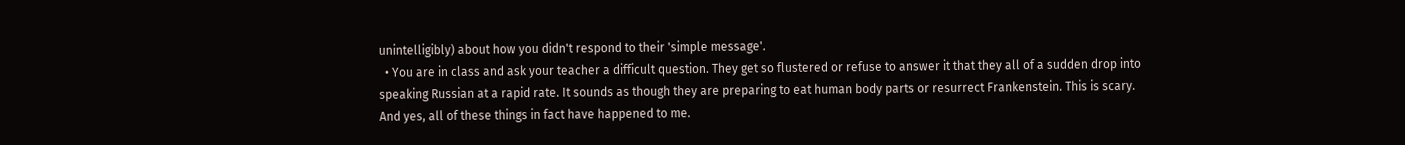unintelligibly) about how you didn't respond to their 'simple message'.
  • You are in class and ask your teacher a difficult question. They get so flustered or refuse to answer it that they all of a sudden drop into speaking Russian at a rapid rate. It sounds as though they are preparing to eat human body parts or resurrect Frankenstein. This is scary.
And yes, all of these things in fact have happened to me.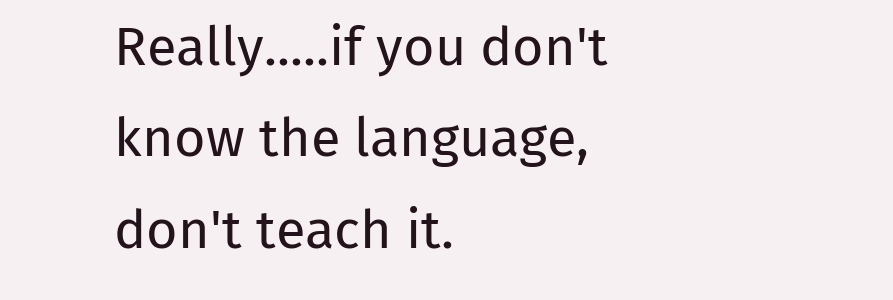Really.....if you don't know the language, don't teach it.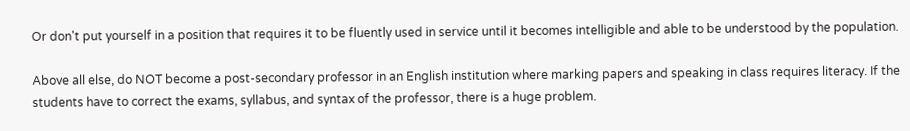Or don't put yourself in a position that requires it to be fluently used in service until it becomes intelligible and able to be understood by the population.

Above all else, do NOT become a post-secondary professor in an English institution where marking papers and speaking in class requires literacy. If the students have to correct the exams, syllabus, and syntax of the professor, there is a huge problem.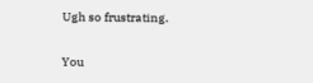Ugh so frustrating.

You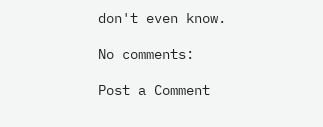don't even know.

No comments:

Post a Comment